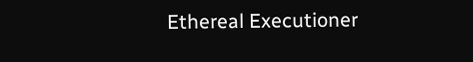Ethereal Executioner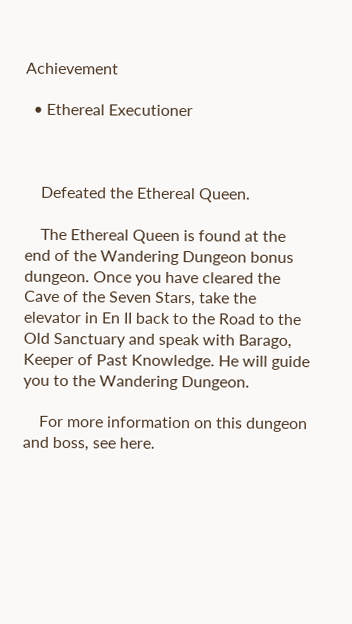Achievement

  • Ethereal Executioner



    Defeated the Ethereal Queen.

    The Ethereal Queen is found at the end of the Wandering Dungeon bonus dungeon. Once you have cleared the Cave of the Seven Stars, take the elevator in En II back to the Road to the Old Sanctuary and speak with Barago, Keeper of Past Knowledge. He will guide you to the Wandering Dungeon.

    For more information on this dungeon and boss, see here.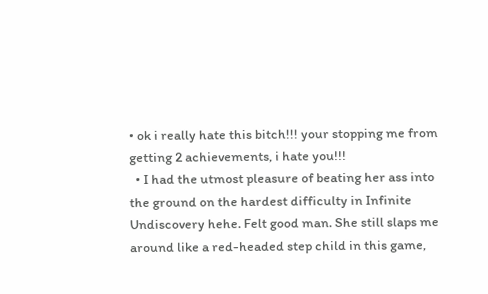• ok i really hate this bitch!!! your stopping me from getting 2 achievements, i hate you!!!
  • I had the utmost pleasure of beating her ass into the ground on the hardest difficulty in Infinite Undiscovery hehe. Felt good man. She still slaps me around like a red-headed step child in this game,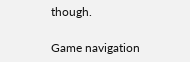though.

Game navigation